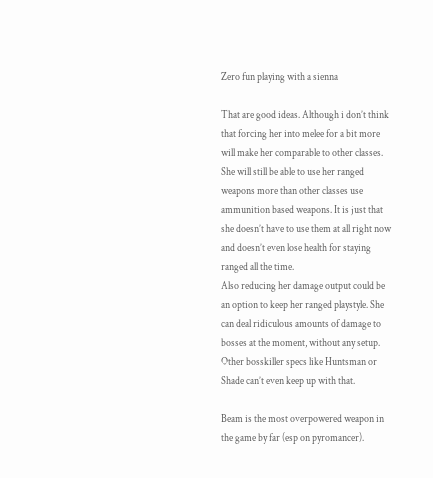Zero fun playing with a sienna

That are good ideas. Although i don’t think that forcing her into melee for a bit more will make her comparable to other classes. She will still be able to use her ranged weapons more than other classes use ammunition based weapons. It is just that she doesn’t have to use them at all right now and doesn’t even lose health for staying ranged all the time.
Also reducing her damage output could be an option to keep her ranged playstyle. She can deal ridiculous amounts of damage to bosses at the moment, without any setup. Other bosskiller specs like Huntsman or Shade can’t even keep up with that.

Beam is the most overpowered weapon in the game by far (esp on pyromancer).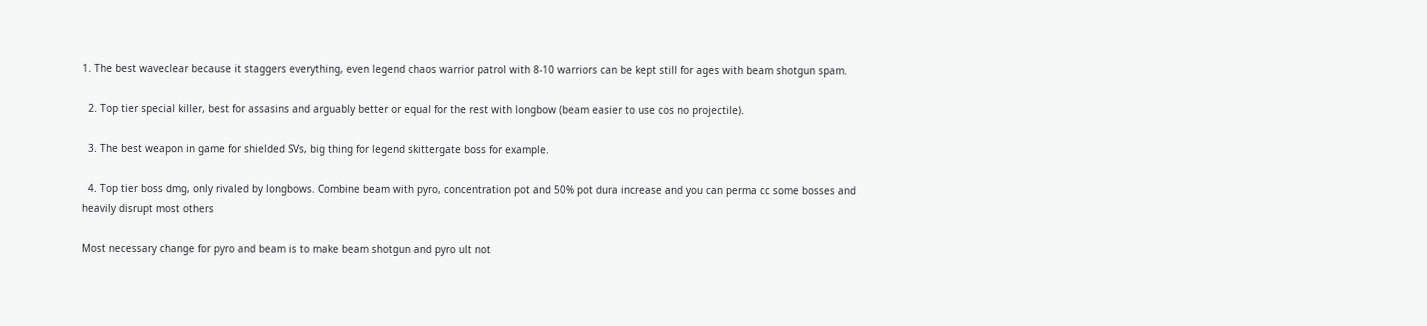1. The best waveclear because it staggers everything, even legend chaos warrior patrol with 8-10 warriors can be kept still for ages with beam shotgun spam.

  2. Top tier special killer, best for assasins and arguably better or equal for the rest with longbow (beam easier to use cos no projectile).

  3. The best weapon in game for shielded SVs, big thing for legend skittergate boss for example.

  4. Top tier boss dmg, only rivaled by longbows. Combine beam with pyro, concentration pot and 50% pot dura increase and you can perma cc some bosses and heavily disrupt most others

Most necessary change for pyro and beam is to make beam shotgun and pyro ult not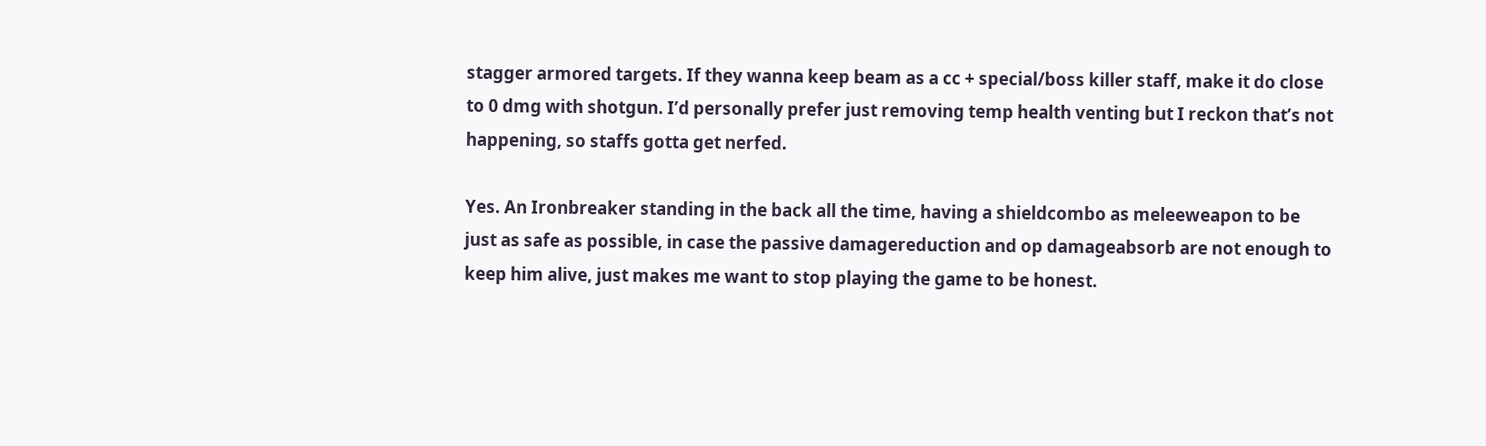stagger armored targets. If they wanna keep beam as a cc + special/boss killer staff, make it do close to 0 dmg with shotgun. I’d personally prefer just removing temp health venting but I reckon that’s not happening, so staffs gotta get nerfed.

Yes. An Ironbreaker standing in the back all the time, having a shieldcombo as meleeweapon to be just as safe as possible, in case the passive damagereduction and op damageabsorb are not enough to keep him alive, just makes me want to stop playing the game to be honest.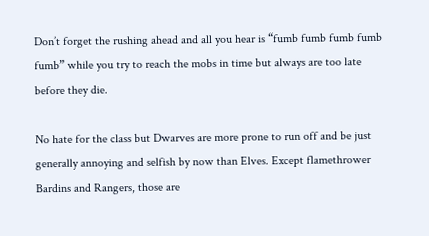Don’t forget the rushing ahead and all you hear is “fumb fumb fumb fumb fumb” while you try to reach the mobs in time but always are too late before they die.

No hate for the class but Dwarves are more prone to run off and be just generally annoying and selfish by now than Elves. Except flamethrower Bardins and Rangers, those are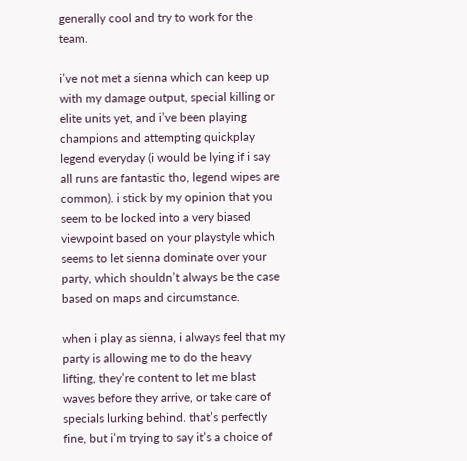generally cool and try to work for the team.

i’ve not met a sienna which can keep up with my damage output, special killing or elite units yet, and i’ve been playing champions and attempting quickplay legend everyday (i would be lying if i say all runs are fantastic tho, legend wipes are common). i stick by my opinion that you seem to be locked into a very biased viewpoint based on your playstyle which seems to let sienna dominate over your party, which shouldn’t always be the case based on maps and circumstance.

when i play as sienna, i always feel that my party is allowing me to do the heavy lifting, they’re content to let me blast waves before they arrive, or take care of specials lurking behind. that’s perfectly fine, but i’m trying to say it’s a choice of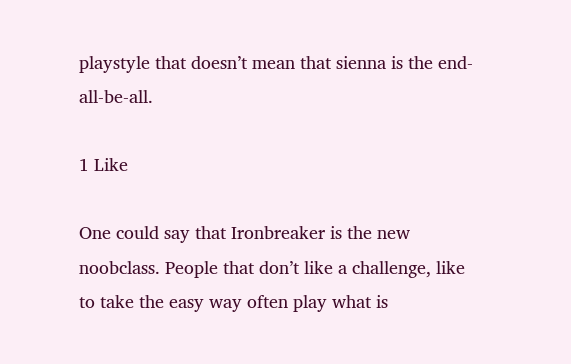playstyle that doesn’t mean that sienna is the end-all-be-all.

1 Like

One could say that Ironbreaker is the new noobclass. People that don’t like a challenge, like to take the easy way often play what is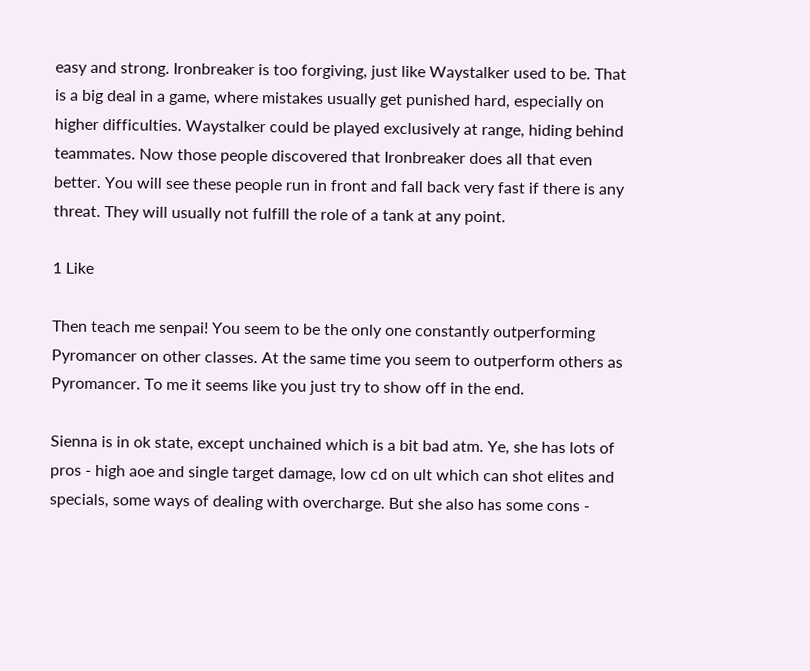easy and strong. Ironbreaker is too forgiving, just like Waystalker used to be. That is a big deal in a game, where mistakes usually get punished hard, especially on higher difficulties. Waystalker could be played exclusively at range, hiding behind teammates. Now those people discovered that Ironbreaker does all that even better. You will see these people run in front and fall back very fast if there is any threat. They will usually not fulfill the role of a tank at any point.

1 Like

Then teach me senpai! You seem to be the only one constantly outperforming Pyromancer on other classes. At the same time you seem to outperform others as Pyromancer. To me it seems like you just try to show off in the end.

Sienna is in ok state, except unchained which is a bit bad atm. Ye, she has lots of pros - high aoe and single target damage, low cd on ult which can shot elites and specials, some ways of dealing with overcharge. But she also has some cons -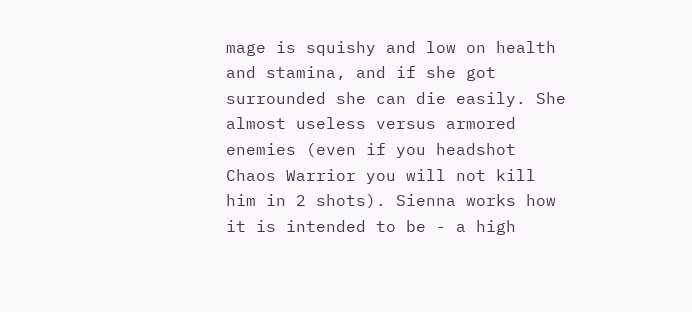mage is squishy and low on health and stamina, and if she got surrounded she can die easily. She almost useless versus armored enemies (even if you headshot Chaos Warrior you will not kill him in 2 shots). Sienna works how it is intended to be - a high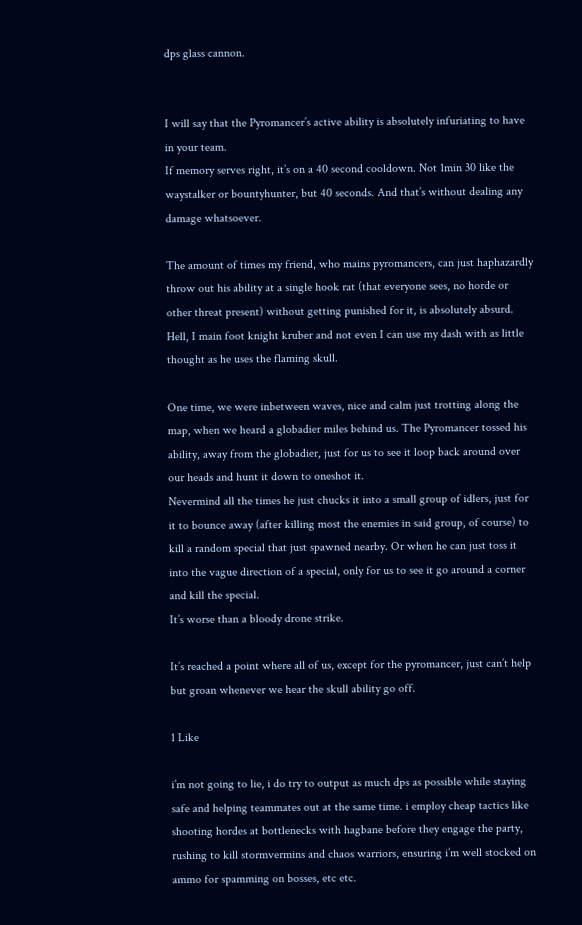dps glass cannon.


I will say that the Pyromancer’s active ability is absolutely infuriating to have in your team.
If memory serves right, it’s on a 40 second cooldown. Not 1min 30 like the waystalker or bountyhunter, but 40 seconds. And that’s without dealing any damage whatsoever.

The amount of times my friend, who mains pyromancers, can just haphazardly throw out his ability at a single hook rat (that everyone sees, no horde or other threat present) without getting punished for it, is absolutely absurd.
Hell, I main foot knight kruber and not even I can use my dash with as little thought as he uses the flaming skull.

One time, we were inbetween waves, nice and calm just trotting along the map, when we heard a globadier miles behind us. The Pyromancer tossed his ability, away from the globadier, just for us to see it loop back around over our heads and hunt it down to oneshot it.
Nevermind all the times he just chucks it into a small group of idlers, just for it to bounce away (after killing most the enemies in said group, of course) to kill a random special that just spawned nearby. Or when he can just toss it into the vague direction of a special, only for us to see it go around a corner and kill the special.
It’s worse than a bloody drone strike.

It’s reached a point where all of us, except for the pyromancer, just can’t help but groan whenever we hear the skull ability go off.

1 Like

i’m not going to lie, i do try to output as much dps as possible while staying safe and helping teammates out at the same time. i employ cheap tactics like shooting hordes at bottlenecks with hagbane before they engage the party, rushing to kill stormvermins and chaos warriors, ensuring i’m well stocked on ammo for spamming on bosses, etc etc.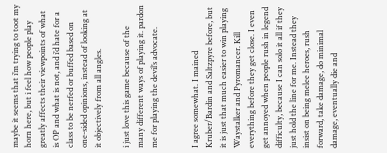maybe it seems that i’m trying to toot my horn here, but i feel how people play greatly affects their viewpoints of what is OP and what is not, and i’d hate for a class to be nerfed or buffed based on one-sided opinions, instead of looking at it objectively from all angles.

i just love this game because of the many different ways of playing it. pardon me for playing the devil’s advocate.


I agree somewhat. I mained Kruber/Bardin and Saltzpyre before, but it is just that much easier to win playing Waystalker and Pyromancer. Kill everything before they get close. I even get annoyed when people rush in legend difficulty, because I can solo it all if they just hold the line for me. Instead they insist on being melee heroes, rush forward, take damage, do minimal damage, eventually die and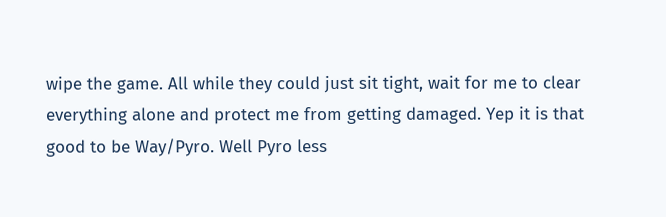wipe the game. All while they could just sit tight, wait for me to clear everything alone and protect me from getting damaged. Yep it is that good to be Way/Pyro. Well Pyro less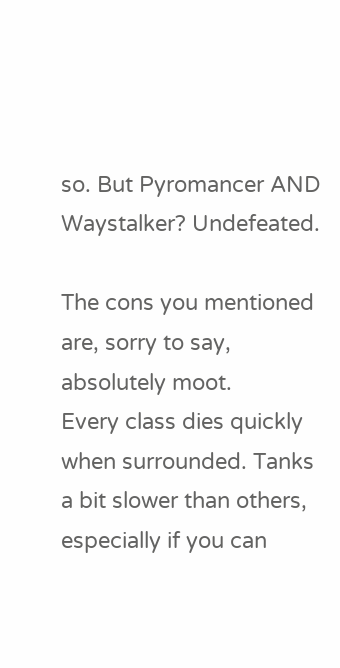so. But Pyromancer AND Waystalker? Undefeated.

The cons you mentioned are, sorry to say, absolutely moot.
Every class dies quickly when surrounded. Tanks a bit slower than others, especially if you can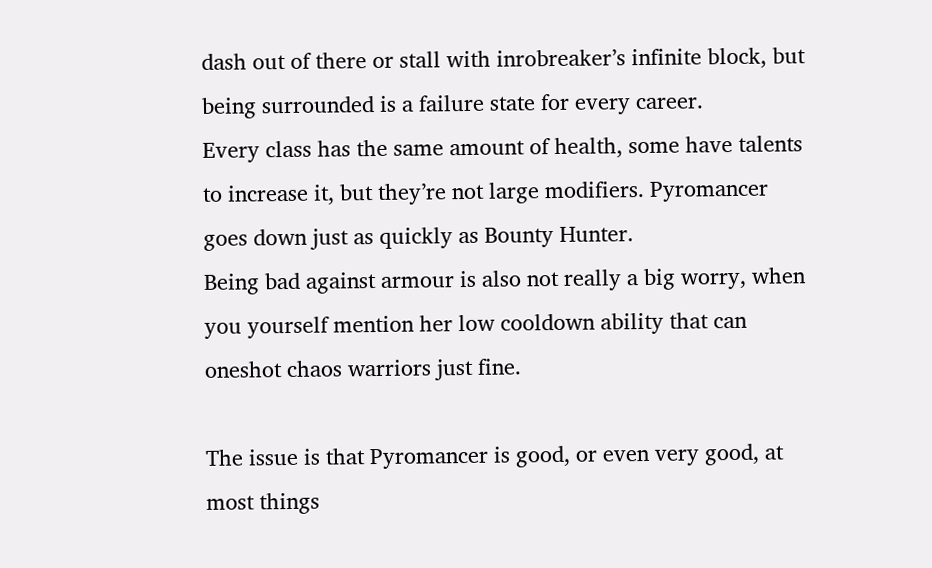dash out of there or stall with inrobreaker’s infinite block, but being surrounded is a failure state for every career.
Every class has the same amount of health, some have talents to increase it, but they’re not large modifiers. Pyromancer goes down just as quickly as Bounty Hunter.
Being bad against armour is also not really a big worry, when you yourself mention her low cooldown ability that can oneshot chaos warriors just fine.

The issue is that Pyromancer is good, or even very good, at most things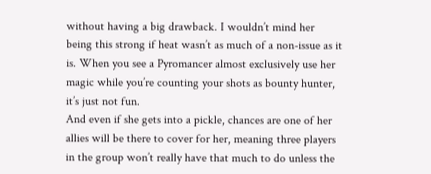without having a big drawback. I wouldn’t mind her being this strong if heat wasn’t as much of a non-issue as it is. When you see a Pyromancer almost exclusively use her magic while you’re counting your shots as bounty hunter, it’s just not fun.
And even if she gets into a pickle, chances are one of her allies will be there to cover for her, meaning three players in the group won’t really have that much to do unless the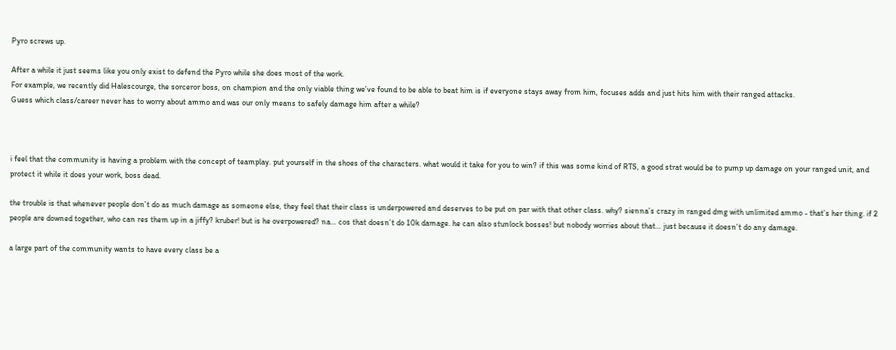Pyro screws up.

After a while it just seems like you only exist to defend the Pyro while she does most of the work.
For example, we recently did Halescourge, the sorceror boss, on champion and the only viable thing we’ve found to be able to beat him is if everyone stays away from him, focuses adds and just hits him with their ranged attacks.
Guess which class/career never has to worry about ammo and was our only means to safely damage him after a while?



i feel that the community is having a problem with the concept of teamplay. put yourself in the shoes of the characters. what would it take for you to win? if this was some kind of RTS, a good strat would be to pump up damage on your ranged unit, and protect it while it does your work, boss dead.

the trouble is that whenever people don’t do as much damage as someone else, they feel that their class is underpowered and deserves to be put on par with that other class. why? sienna’s crazy in ranged dmg with unlimited ammo - that’s her thing. if 2 people are downed together, who can res them up in a jiffy? kruber! but is he overpowered? na… cos that doesn’t do 10k damage. he can also stunlock bosses! but nobody worries about that… just because it doesn’t do any damage.

a large part of the community wants to have every class be a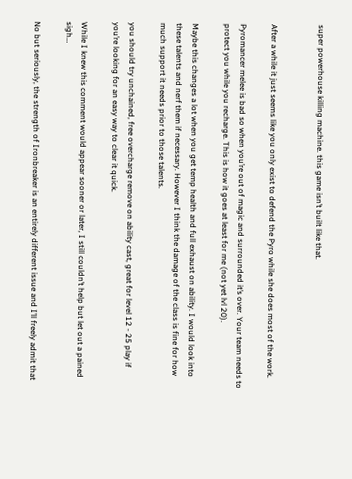super powerhouse killing machine. this game isn’t built like that.


After a while it just seems like you only exist to defend the Pyro while she does most of the work.

Pyromancer melee is bad so when you’re out of magic and surrounded it’s over. Your team needs to protect you while you recharge. This is how it goes at least for me (not yet lvl 20).

Maybe this changes a lot when you get temp health and full exhaust on ability. I would look into these talents and nerf them if necessary. However I think the damage of the class is fine for how much support it needs prior to those talents.

you should try unchained, free overcharge remove on ability cast, great for level 12 - 25 play if you’re looking for an easy way to clear it quick.

While I knew this comment would appear sooner or later, I still couldn’t help but let out a pained sigh…

No but seriously, the strength of Ironbreaker is an entirely different issue and I’ll freely admit that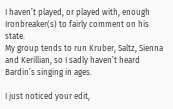I haven’t played, or played with, enough Ironbreaker(s) to fairly comment on his state.
My group tends to run Kruber, Saltz, Sienna and Kerillian, so I sadly haven’t heard Bardin’s singing in ages.

I just noticed your edit,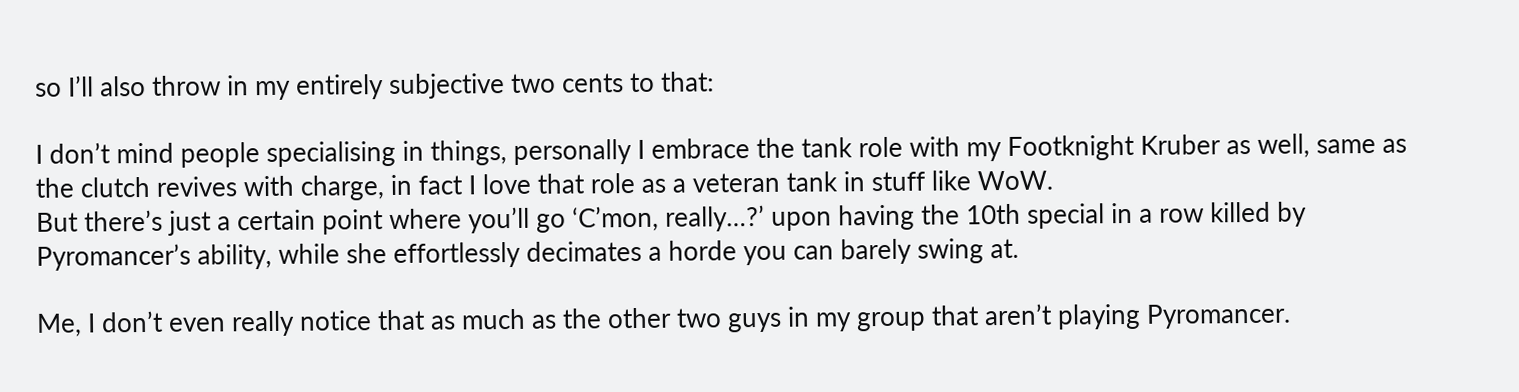so I’ll also throw in my entirely subjective two cents to that:

I don’t mind people specialising in things, personally I embrace the tank role with my Footknight Kruber as well, same as the clutch revives with charge, in fact I love that role as a veteran tank in stuff like WoW.
But there’s just a certain point where you’ll go ‘C’mon, really…?’ upon having the 10th special in a row killed by Pyromancer’s ability, while she effortlessly decimates a horde you can barely swing at.

Me, I don’t even really notice that as much as the other two guys in my group that aren’t playing Pyromancer.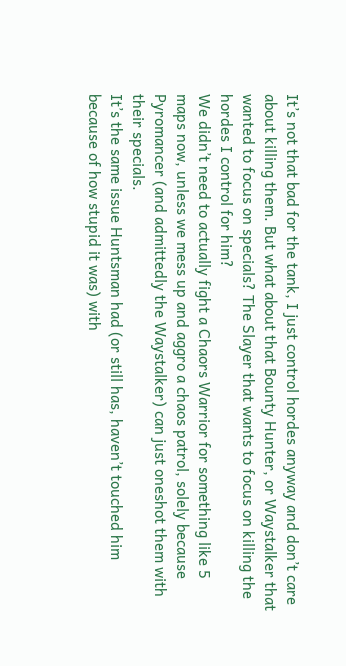It’s not that bad for the tank, I just control hordes anyway and don’t care about killing them. But what about that Bounty Hunter, or Waystalker that wanted to focus on specials? The Slayer that wants to focus on killing the hordes I control for him?
We didn’t need to actually fight a Chaors Warrior for something like 5 maps now, unless we mess up and aggro a chaos patrol, solely because Pyromancer (and admittedly the Waystalker) can just oneshot them with their specials.
It’s the same issue Huntsman had (or still has, haven’t touched him because of how stupid it was) with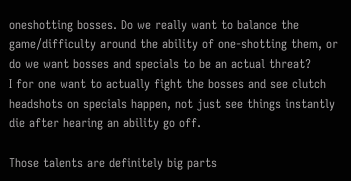oneshotting bosses. Do we really want to balance the game/difficulty around the ability of one-shotting them, or do we want bosses and specials to be an actual threat?
I for one want to actually fight the bosses and see clutch headshots on specials happen, not just see things instantly die after hearing an ability go off.

Those talents are definitely big parts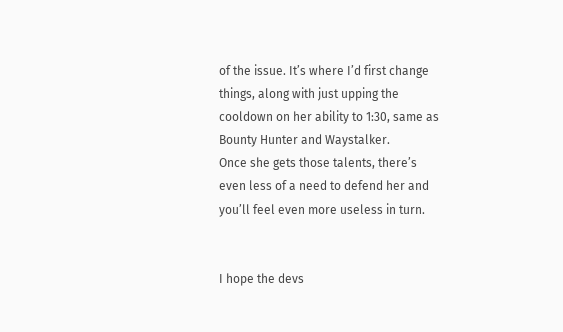of the issue. It’s where I’d first change things, along with just upping the cooldown on her ability to 1:30, same as Bounty Hunter and Waystalker.
Once she gets those talents, there’s even less of a need to defend her and you’ll feel even more useless in turn.


I hope the devs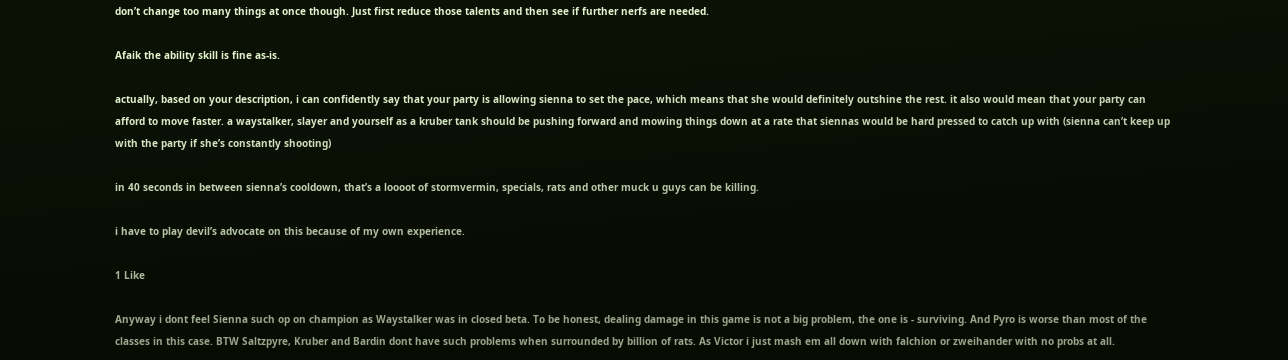don’t change too many things at once though. Just first reduce those talents and then see if further nerfs are needed.

Afaik the ability skill is fine as-is.

actually, based on your description, i can confidently say that your party is allowing sienna to set the pace, which means that she would definitely outshine the rest. it also would mean that your party can afford to move faster. a waystalker, slayer and yourself as a kruber tank should be pushing forward and mowing things down at a rate that siennas would be hard pressed to catch up with (sienna can’t keep up with the party if she’s constantly shooting)

in 40 seconds in between sienna’s cooldown, that’s a loooot of stormvermin, specials, rats and other muck u guys can be killing.

i have to play devil’s advocate on this because of my own experience.

1 Like

Anyway i dont feel Sienna such op on champion as Waystalker was in closed beta. To be honest, dealing damage in this game is not a big problem, the one is - surviving. And Pyro is worse than most of the classes in this case. BTW Saltzpyre, Kruber and Bardin dont have such problems when surrounded by billion of rats. As Victor i just mash em all down with falchion or zweihander with no probs at all.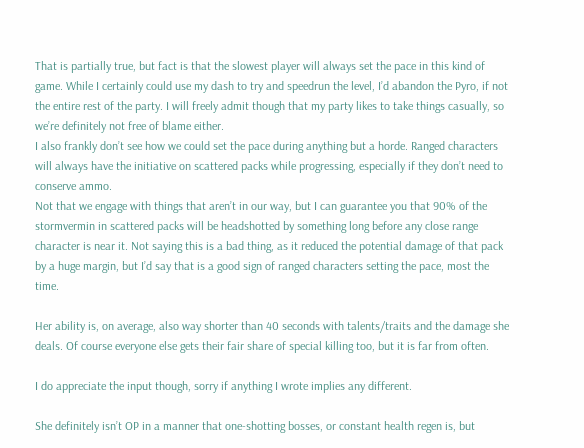That is partially true, but fact is that the slowest player will always set the pace in this kind of game. While I certainly could use my dash to try and speedrun the level, I’d abandon the Pyro, if not the entire rest of the party. I will freely admit though that my party likes to take things casually, so we’re definitely not free of blame either.
I also frankly don’t see how we could set the pace during anything but a horde. Ranged characters will always have the initiative on scattered packs while progressing, especially if they don’t need to conserve ammo.
Not that we engage with things that aren’t in our way, but I can guarantee you that 90% of the stormvermin in scattered packs will be headshotted by something long before any close range character is near it. Not saying this is a bad thing, as it reduced the potential damage of that pack by a huge margin, but I’d say that is a good sign of ranged characters setting the pace, most the time.

Her ability is, on average, also way shorter than 40 seconds with talents/traits and the damage she deals. Of course everyone else gets their fair share of special killing too, but it is far from often.

I do appreciate the input though, sorry if anything I wrote implies any different.

She definitely isn’t OP in a manner that one-shotting bosses, or constant health regen is, but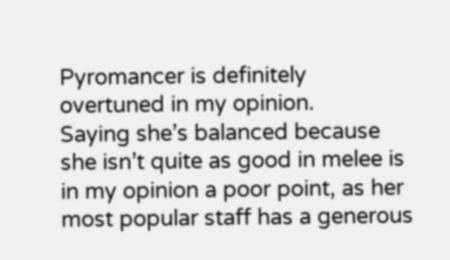Pyromancer is definitely overtuned in my opinion.
Saying she’s balanced because she isn’t quite as good in melee is in my opinion a poor point, as her most popular staff has a generous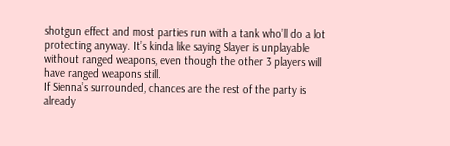shotgun effect and most parties run with a tank who’ll do a lot protecting anyway. It’s kinda like saying Slayer is unplayable without ranged weapons, even though the other 3 players will have ranged weapons still.
If Sienna’s surrounded, chances are the rest of the party is already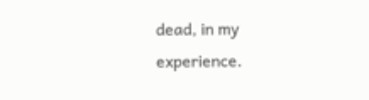dead, in my experience.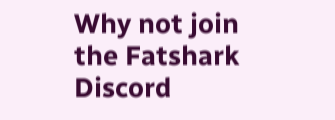Why not join the Fatshark Discord